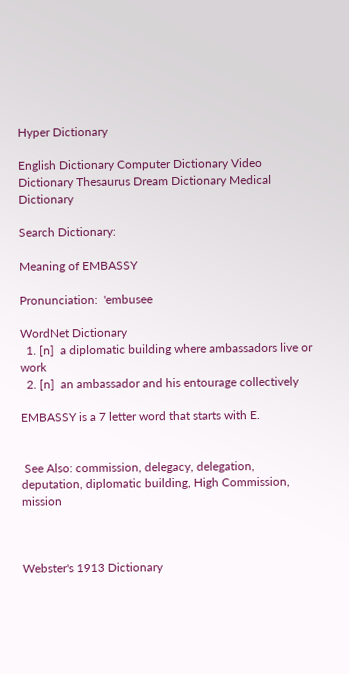Hyper Dictionary

English Dictionary Computer Dictionary Video Dictionary Thesaurus Dream Dictionary Medical Dictionary

Search Dictionary:

Meaning of EMBASSY

Pronunciation:  'embusee

WordNet Dictionary
  1. [n]  a diplomatic building where ambassadors live or work
  2. [n]  an ambassador and his entourage collectively

EMBASSY is a 7 letter word that starts with E.


 See Also: commission, delegacy, delegation, deputation, diplomatic building, High Commission, mission



Webster's 1913 Dictionary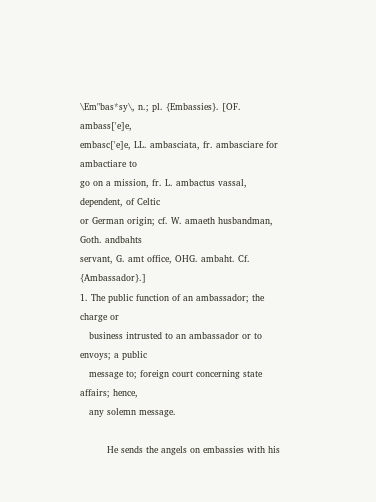\Em"bas*sy\, n.; pl. {Embassies}. [OF. ambass['e]e,
embasc['e]e, LL. ambasciata, fr. ambasciare for ambactiare to
go on a mission, fr. L. ambactus vassal, dependent, of Celtic
or German origin; cf. W. amaeth husbandman, Goth. andbahts
servant, G. amt office, OHG. ambaht. Cf. {Ambassador}.]
1. The public function of an ambassador; the charge or
   business intrusted to an ambassador or to envoys; a public
   message to; foreign court concerning state affairs; hence,
   any solemn message.

         He sends the angels on embassies with his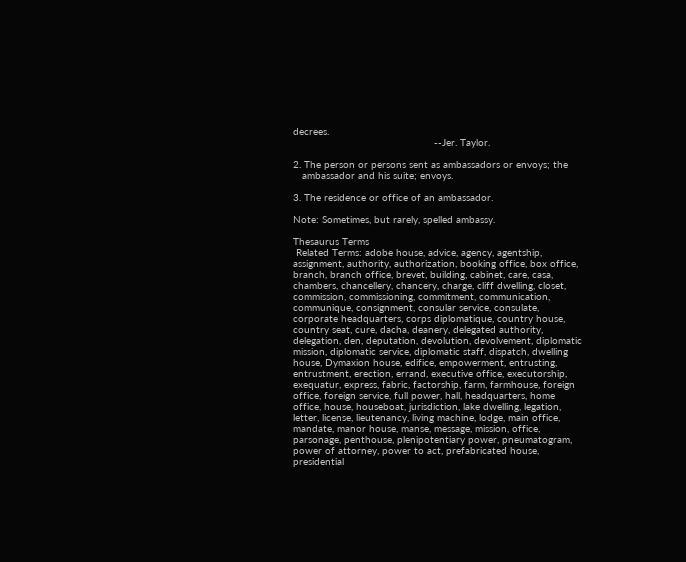decrees.
                                               --Jer. Taylor.

2. The person or persons sent as ambassadors or envoys; the
   ambassador and his suite; envoys.

3. The residence or office of an ambassador.

Note: Sometimes, but rarely, spelled ambassy.

Thesaurus Terms
 Related Terms: adobe house, advice, agency, agentship, assignment, authority, authorization, booking office, box office, branch, branch office, brevet, building, cabinet, care, casa, chambers, chancellery, chancery, charge, cliff dwelling, closet, commission, commissioning, commitment, communication, communique, consignment, consular service, consulate, corporate headquarters, corps diplomatique, country house, country seat, cure, dacha, deanery, delegated authority, delegation, den, deputation, devolution, devolvement, diplomatic mission, diplomatic service, diplomatic staff, dispatch, dwelling house, Dymaxion house, edifice, empowerment, entrusting, entrustment, erection, errand, executive office, executorship, exequatur, express, fabric, factorship, farm, farmhouse, foreign office, foreign service, full power, hall, headquarters, home office, house, houseboat, jurisdiction, lake dwelling, legation, letter, license, lieutenancy, living machine, lodge, main office, mandate, manor house, manse, message, mission, office, parsonage, penthouse, plenipotentiary power, pneumatogram, power of attorney, power to act, prefabricated house, presidential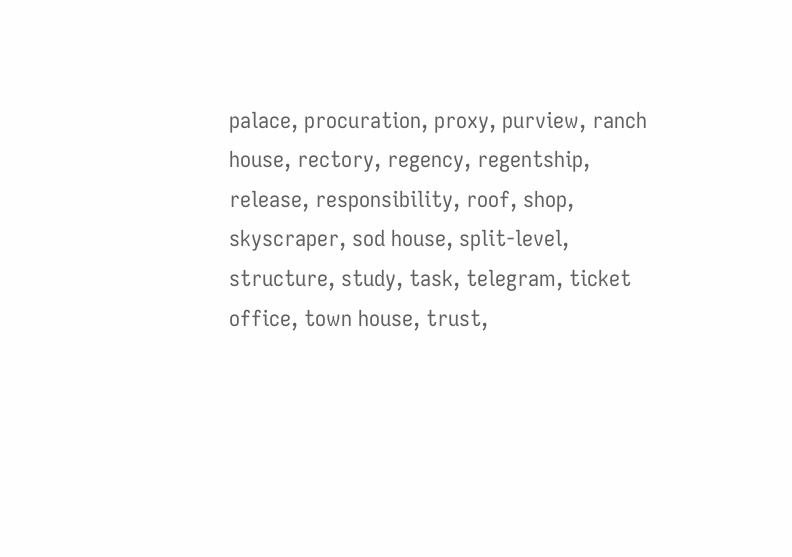palace, procuration, proxy, purview, ranch house, rectory, regency, regentship, release, responsibility, roof, shop, skyscraper, sod house, split-level, structure, study, task, telegram, ticket office, town house, trust,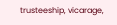trusteeship, vicarage,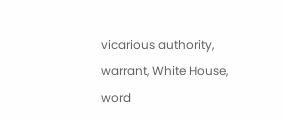vicarious authority, warrant, White House, word